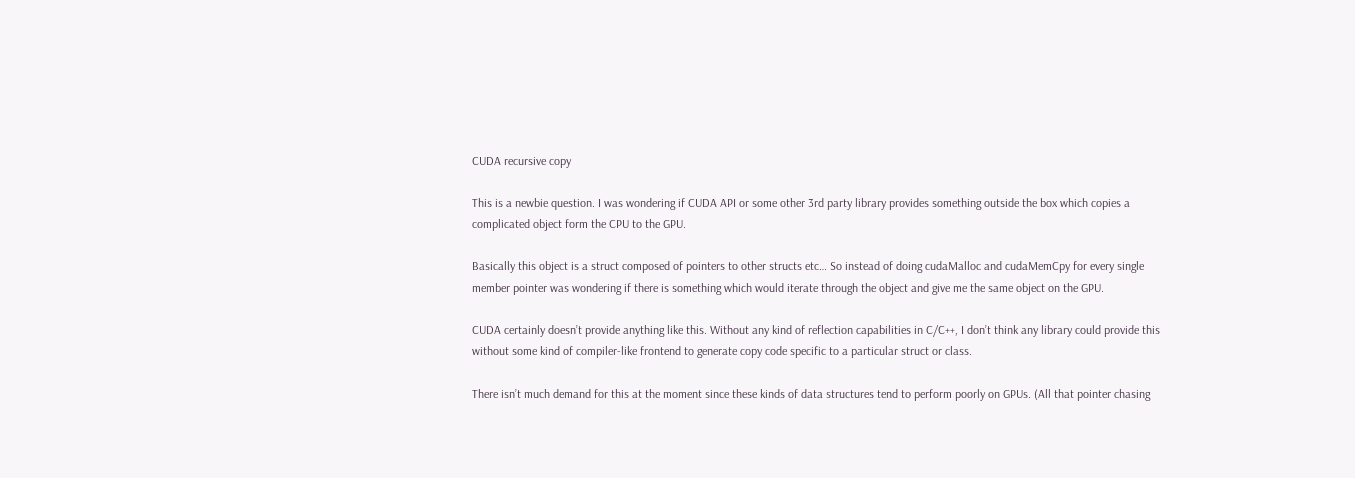CUDA recursive copy

This is a newbie question. I was wondering if CUDA API or some other 3rd party library provides something outside the box which copies a complicated object form the CPU to the GPU.

Basically this object is a struct composed of pointers to other structs etc… So instead of doing cudaMalloc and cudaMemCpy for every single member pointer was wondering if there is something which would iterate through the object and give me the same object on the GPU.

CUDA certainly doesn’t provide anything like this. Without any kind of reflection capabilities in C/C++, I don’t think any library could provide this without some kind of compiler-like frontend to generate copy code specific to a particular struct or class.

There isn’t much demand for this at the moment since these kinds of data structures tend to perform poorly on GPUs. (All that pointer chasing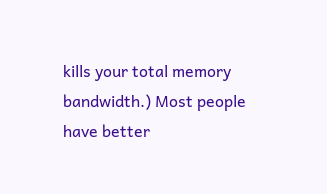kills your total memory bandwidth.) Most people have better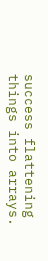success flattening things into arrays.